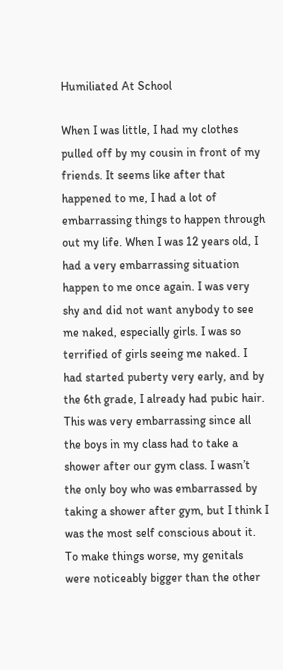Humiliated At School

When I was little, I had my clothes pulled off by my cousin in front of my friends. It seems like after that happened to me, I had a lot of embarrassing things to happen through out my life. When I was 12 years old, I had a very embarrassing situation happen to me once again. I was very shy and did not want anybody to see me naked, especially girls. I was so terrified of girls seeing me naked. I had started puberty very early, and by the 6th grade, I already had pubic hair. This was very embarrassing since all the boys in my class had to take a shower after our gym class. I wasn’t the only boy who was embarrassed by taking a shower after gym, but I think I was the most self conscious about it. To make things worse, my genitals were noticeably bigger than the other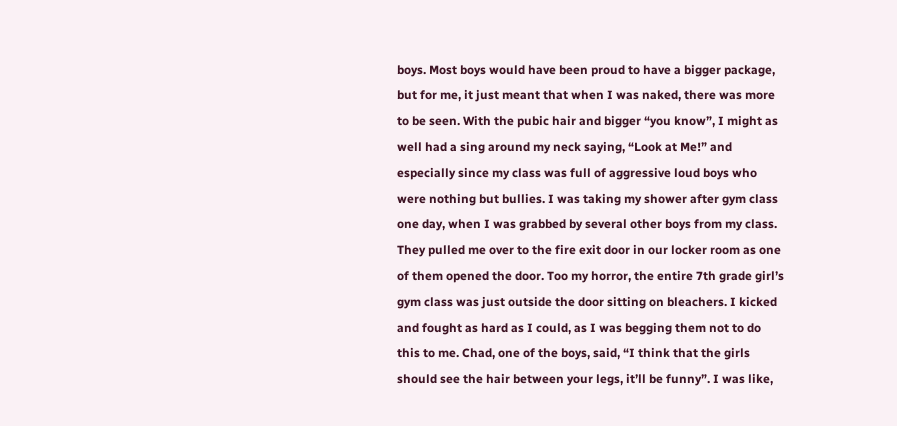boys. Most boys would have been proud to have a bigger package, but for me, it just meant that when I was naked, there was more to be seen. With the pubic hair and bigger “you know”, I might as well had a sing around my neck saying, “Look at Me!” and especially since my class was full of aggressive loud boys who were nothing but bullies. I was taking my shower after gym class one day, when I was grabbed by several other boys from my class. They pulled me over to the fire exit door in our locker room as one of them opened the door. Too my horror, the entire 7th grade girl’s gym class was just outside the door sitting on bleachers. I kicked and fought as hard as I could, as I was begging them not to do this to me. Chad, one of the boys, said, “I think that the girls should see the hair between your legs, it’ll be funny”. I was like,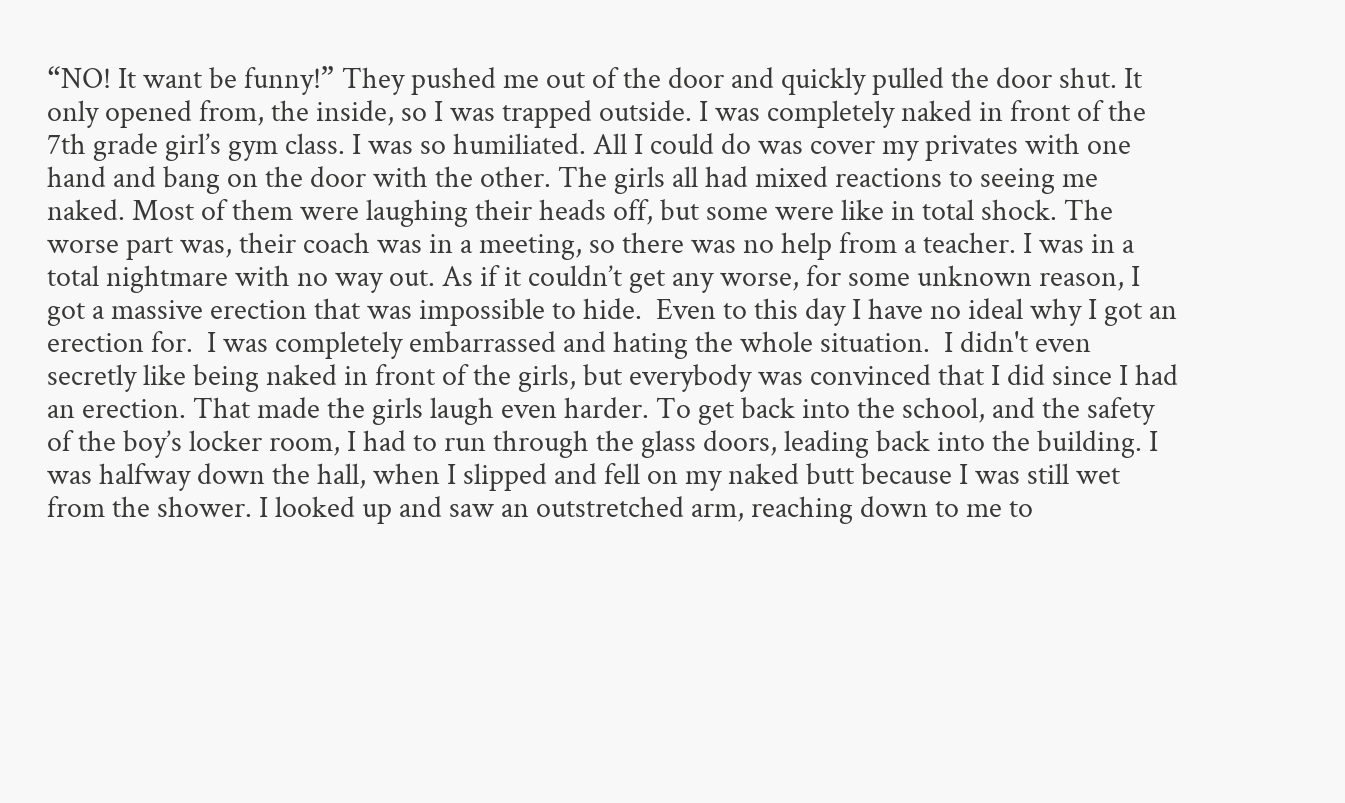“NO! It want be funny!” They pushed me out of the door and quickly pulled the door shut. It only opened from, the inside, so I was trapped outside. I was completely naked in front of the 7th grade girl’s gym class. I was so humiliated. All I could do was cover my privates with one hand and bang on the door with the other. The girls all had mixed reactions to seeing me naked. Most of them were laughing their heads off, but some were like in total shock. The worse part was, their coach was in a meeting, so there was no help from a teacher. I was in a total nightmare with no way out. As if it couldn’t get any worse, for some unknown reason, I got a massive erection that was impossible to hide.  Even to this day I have no ideal why I got an erection for.  I was completely embarrassed and hating the whole situation.  I didn't even secretly like being naked in front of the girls, but everybody was convinced that I did since I had an erection. That made the girls laugh even harder. To get back into the school, and the safety of the boy’s locker room, I had to run through the glass doors, leading back into the building. I was halfway down the hall, when I slipped and fell on my naked butt because I was still wet from the shower. I looked up and saw an outstretched arm, reaching down to me to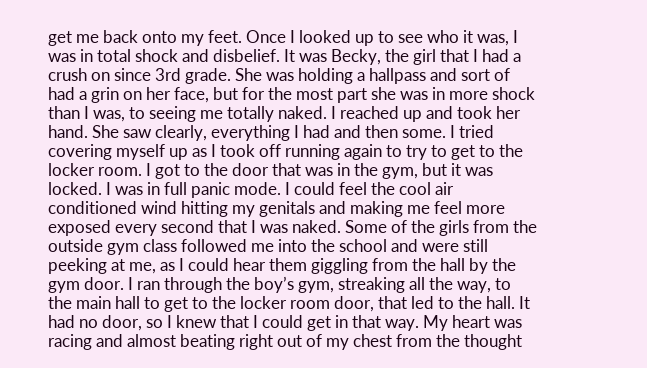get me back onto my feet. Once I looked up to see who it was, I was in total shock and disbelief. It was Becky, the girl that I had a crush on since 3rd grade. She was holding a hallpass and sort of had a grin on her face, but for the most part she was in more shock than I was, to seeing me totally naked. I reached up and took her hand. She saw clearly, everything I had and then some. I tried covering myself up as I took off running again to try to get to the locker room. I got to the door that was in the gym, but it was locked. I was in full panic mode. I could feel the cool air conditioned wind hitting my genitals and making me feel more exposed every second that I was naked. Some of the girls from the outside gym class followed me into the school and were still peeking at me, as I could hear them giggling from the hall by the gym door. I ran through the boy’s gym, streaking all the way, to the main hall to get to the locker room door, that led to the hall. It had no door, so I knew that I could get in that way. My heart was racing and almost beating right out of my chest from the thought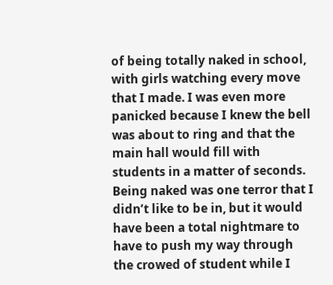of being totally naked in school, with girls watching every move that I made. I was even more panicked because I knew the bell was about to ring and that the main hall would fill with students in a matter of seconds. Being naked was one terror that I didn’t like to be in, but it would have been a total nightmare to have to push my way through the crowed of student while I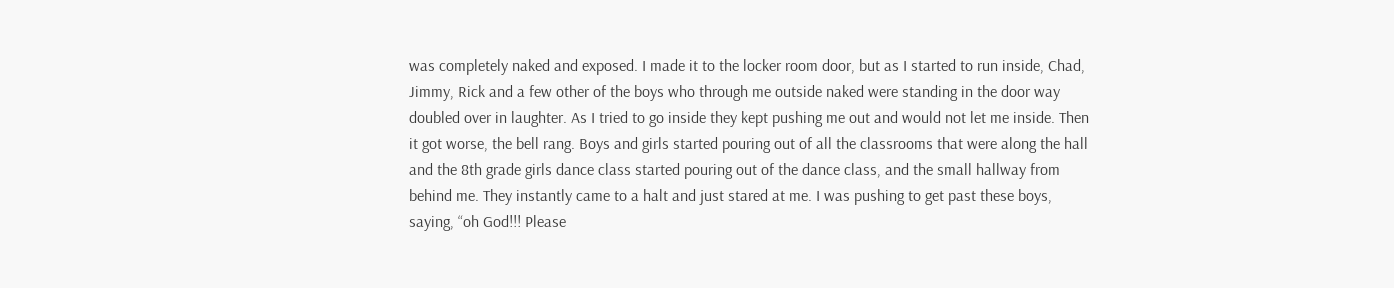was completely naked and exposed. I made it to the locker room door, but as I started to run inside, Chad, Jimmy, Rick and a few other of the boys who through me outside naked were standing in the door way doubled over in laughter. As I tried to go inside they kept pushing me out and would not let me inside. Then it got worse, the bell rang. Boys and girls started pouring out of all the classrooms that were along the hall and the 8th grade girls dance class started pouring out of the dance class, and the small hallway from behind me. They instantly came to a halt and just stared at me. I was pushing to get past these boys, saying, “oh God!!! Please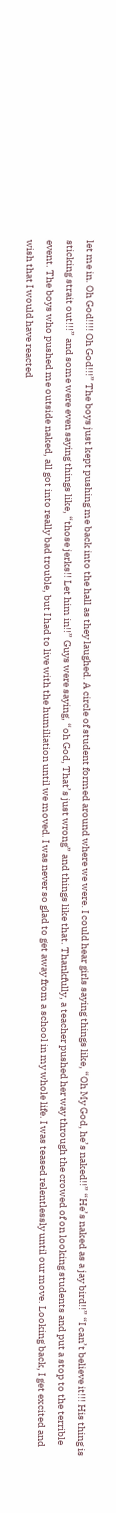let me in. Oh God!!!! Oh God!!!” The boys just kept pushing me back into the hall as they laughed. A circle of student formed around where we were. I could hear girls saying things like, “Oh My God, he’s naked!!” “He’s naked as a jay bird!!” “I can’t believe it!!! His thing is sticking strait out!!!” and some were even saying things like, “those jerks!! Let him in!!” Guys were saying, “oh God, That’s just wrong” and things like that. Thankfully, a teacher pushed her way through the crowed of on looking students and put a stop to the terrible event. The boys who pushed me outside naked, all got into really bad trouble, but I had to live with the humiliation until we moved. I was never so glad to get away from a school in my whole life. I was teased relentlessly until our move. Looking back, I get excited and wish that I would have reacted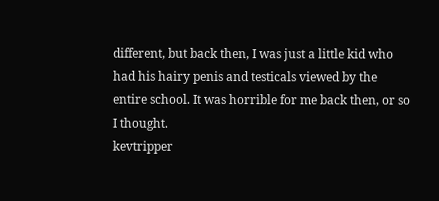different, but back then, I was just a little kid who had his hairy penis and testicals viewed by the entire school. It was horrible for me back then, or so I thought.
kevtripper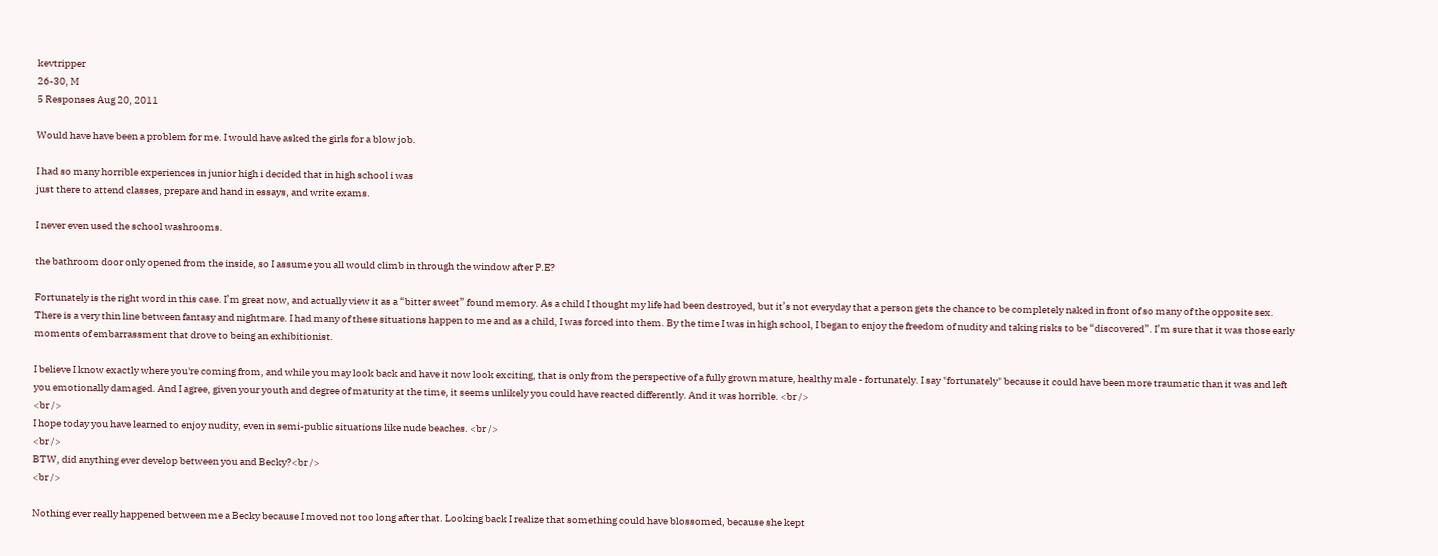kevtripper
26-30, M
5 Responses Aug 20, 2011

Would have have been a problem for me. I would have asked the girls for a blow job.

I had so many horrible experiences in junior high i decided that in high school i was
just there to attend classes, prepare and hand in essays, and write exams.

I never even used the school washrooms.

the bathroom door only opened from the inside, so I assume you all would climb in through the window after P.E?

Fortunately is the right word in this case. I’m great now, and actually view it as a “bitter sweet” found memory. As a child I thought my life had been destroyed, but it’s not everyday that a person gets the chance to be completely naked in front of so many of the opposite sex. There is a very thin line between fantasy and nightmare. I had many of these situations happen to me and as a child, I was forced into them. By the time I was in high school, I began to enjoy the freedom of nudity and taking risks to be “discovered”. I’m sure that it was those early moments of embarrassment that drove to being an exhibitionist.

I believe I know exactly where you're coming from, and while you may look back and have it now look exciting, that is only from the perspective of a fully grown mature, healthy male - fortunately. I say "fortunately" because it could have been more traumatic than it was and left you emotionally damaged. And I agree, given your youth and degree of maturity at the time, it seems unlikely you could have reacted differently. And it was horrible. <br />
<br />
I hope today you have learned to enjoy nudity, even in semi-public situations like nude beaches. <br />
<br />
BTW, did anything ever develop between you and Becky?<br />
<br />

Nothing ever really happened between me a Becky because I moved not too long after that. Looking back I realize that something could have blossomed, because she kept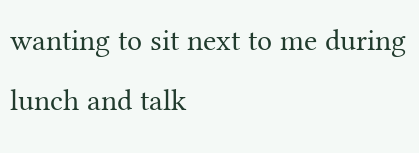wanting to sit next to me during lunch and talk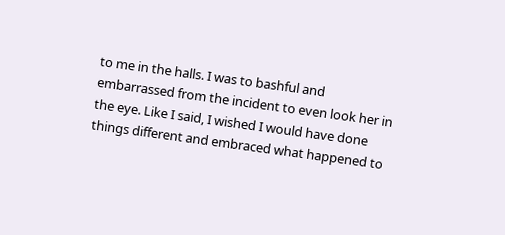to me in the halls. I was to bashful and embarrassed from the incident to even look her in the eye. Like I said, I wished I would have done things different and embraced what happened to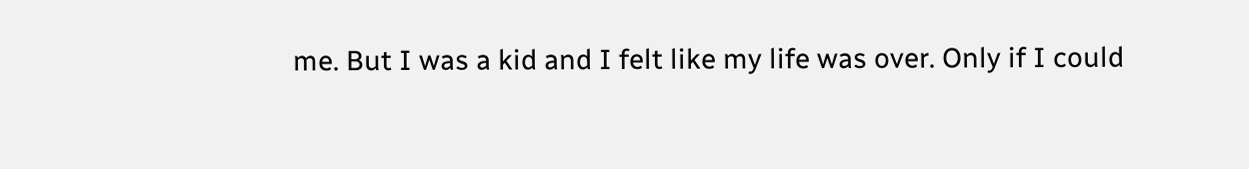me. But I was a kid and I felt like my life was over. Only if I could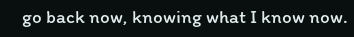go back now, knowing what I know now.